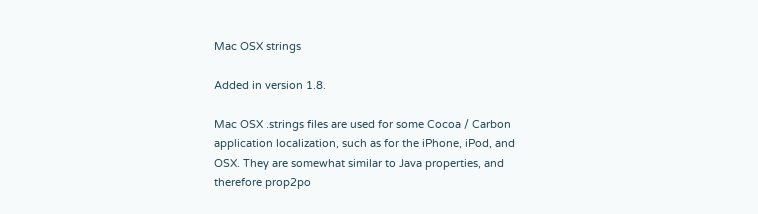Mac OSX strings

Added in version 1.8.

Mac OSX .strings files are used for some Cocoa / Carbon application localization, such as for the iPhone, iPod, and OSX. They are somewhat similar to Java properties, and therefore prop2po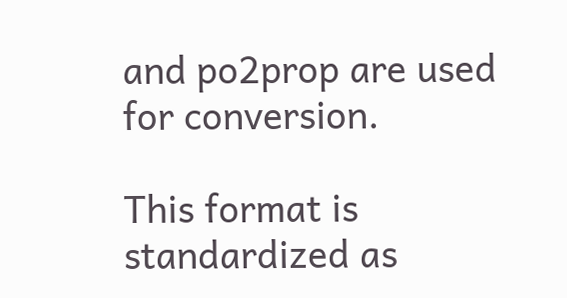and po2prop are used for conversion.

This format is standardized as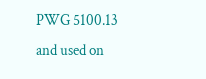PWG 5100.13 and used on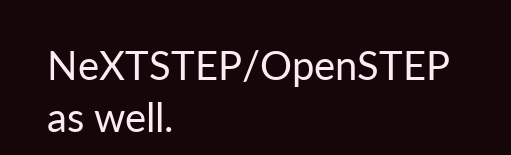NeXTSTEP/OpenSTEP as well.